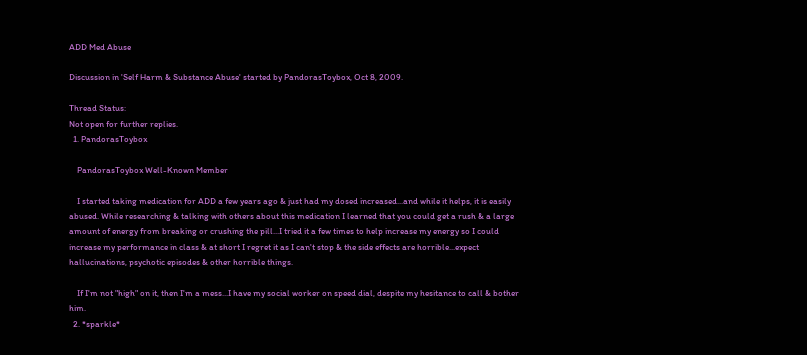ADD Med Abuse

Discussion in 'Self Harm & Substance Abuse' started by PandorasToybox, Oct 8, 2009.

Thread Status:
Not open for further replies.
  1. PandorasToybox

    PandorasToybox Well-Known Member

    I started taking medication for ADD a few years ago & just had my dosed increased...and while it helps, it is easily abused. While researching & talking with others about this medication I learned that you could get a rush & a large amount of energy from breaking or crushing the pill...I tried it a few times to help increase my energy so I could increase my performance in class & at short I regret it as I can't stop & the side effects are horrible...expect hallucinations, psychotic episodes & other horrible things.

    If I'm not "high" on it, then I'm a mess...I have my social worker on speed dial, despite my hesitance to call & bother him.
  2. *sparkle*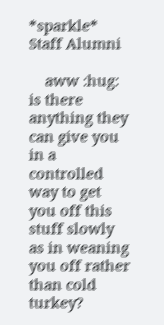*sparkle* Staff Alumni

    aww :hug: is there anything they can give you in a controlled way to get you off this stuff slowly as in weaning you off rather than cold turkey?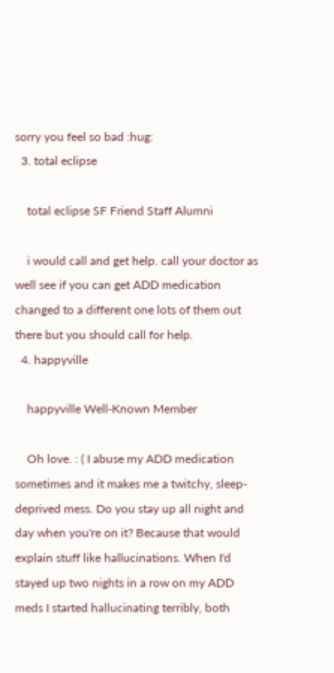sorry you feel so bad :hug:
  3. total eclipse

    total eclipse SF Friend Staff Alumni

    i would call and get help. call your doctor as well see if you can get ADD medication changed to a different one lots of them out there but you should call for help.
  4. happyville

    happyville Well-Known Member

    Oh love. : ( I abuse my ADD medication sometimes and it makes me a twitchy, sleep-deprived mess. Do you stay up all night and day when you're on it? Because that would explain stuff like hallucinations. When I'd stayed up two nights in a row on my ADD meds I started hallucinating terribly, both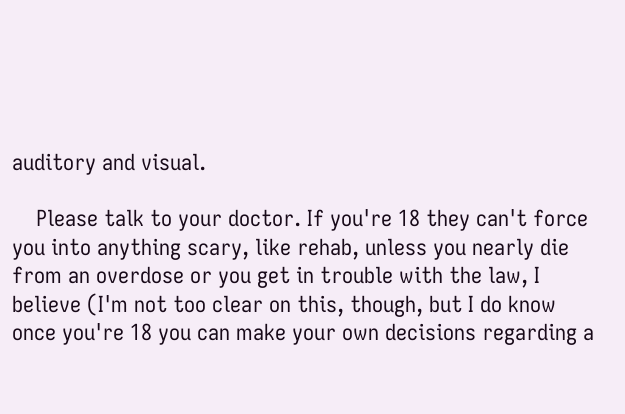auditory and visual.

    Please talk to your doctor. If you're 18 they can't force you into anything scary, like rehab, unless you nearly die from an overdose or you get in trouble with the law, I believe (I'm not too clear on this, though, but I do know once you're 18 you can make your own decisions regarding a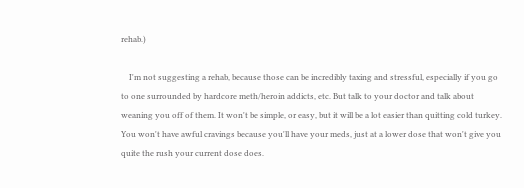rehab.)

    I'm not suggesting a rehab, because those can be incredibly taxing and stressful, especially if you go to one surrounded by hardcore meth/heroin addicts, etc. But talk to your doctor and talk about weaning you off of them. It won't be simple, or easy, but it will be a lot easier than quitting cold turkey. You won't have awful cravings because you'll have your meds, just at a lower dose that won't give you quite the rush your current dose does.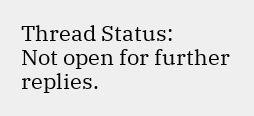Thread Status:
Not open for further replies.